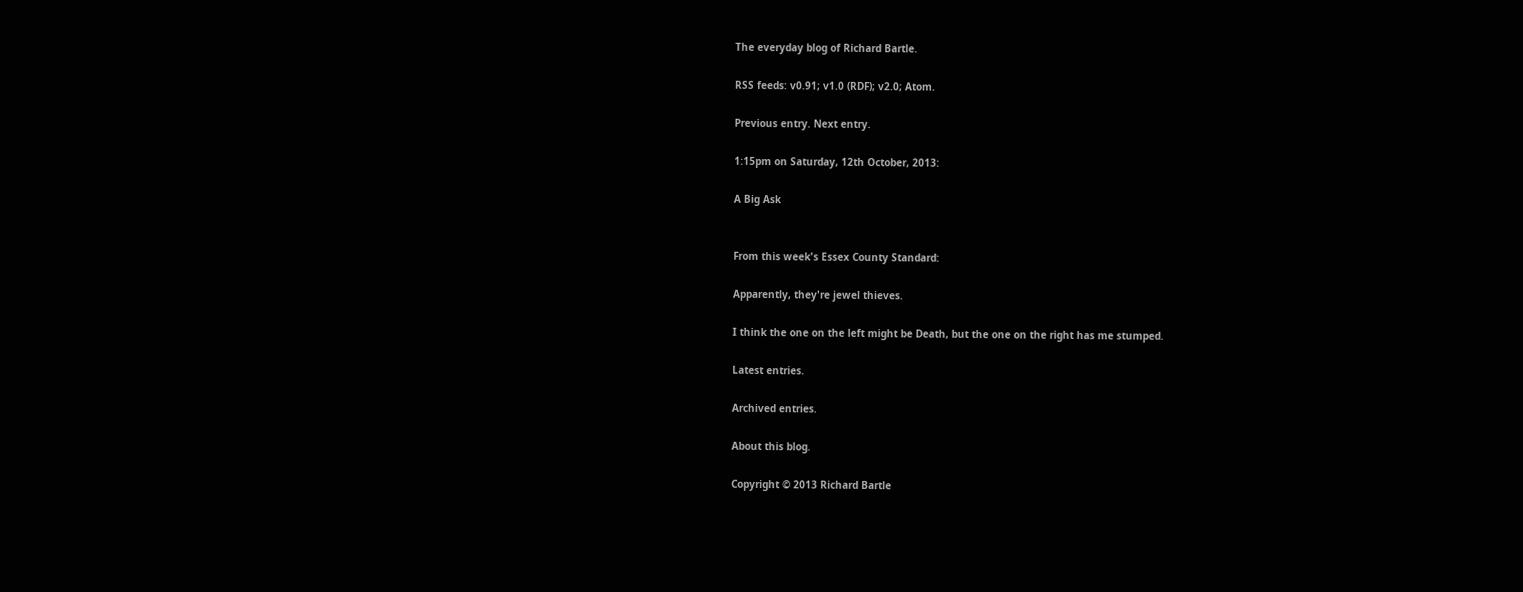The everyday blog of Richard Bartle.

RSS feeds: v0.91; v1.0 (RDF); v2.0; Atom.

Previous entry. Next entry.

1:15pm on Saturday, 12th October, 2013:

A Big Ask


From this week's Essex County Standard:

Apparently, they're jewel thieves.

I think the one on the left might be Death, but the one on the right has me stumped.

Latest entries.

Archived entries.

About this blog.

Copyright © 2013 Richard Bartle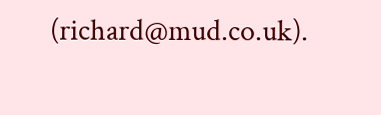(richard@mud.co.uk).